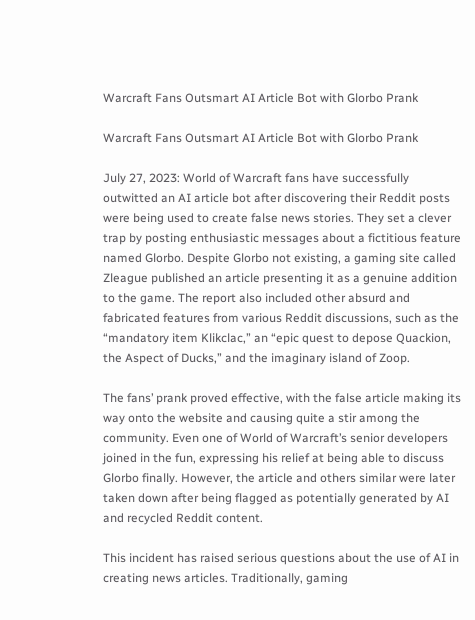Warcraft Fans Outsmart AI Article Bot with Glorbo Prank

Warcraft Fans Outsmart AI Article Bot with Glorbo Prank

July 27, 2023: World of Warcraft fans have successfully outwitted an AI article bot after discovering their Reddit posts were being used to create false news stories. They set a clever trap by posting enthusiastic messages about a fictitious feature named Glorbo. Despite Glorbo not existing, a gaming site called Zleague published an article presenting it as a genuine addition to the game. The report also included other absurd and fabricated features from various Reddit discussions, such as the “mandatory item Klikclac,” an “epic quest to depose Quackion, the Aspect of Ducks,” and the imaginary island of Zoop.

The fans’ prank proved effective, with the false article making its way onto the website and causing quite a stir among the community. Even one of World of Warcraft’s senior developers joined in the fun, expressing his relief at being able to discuss Glorbo finally. However, the article and others similar were later taken down after being flagged as potentially generated by AI and recycled Reddit content.

This incident has raised serious questions about the use of AI in creating news articles. Traditionally, gaming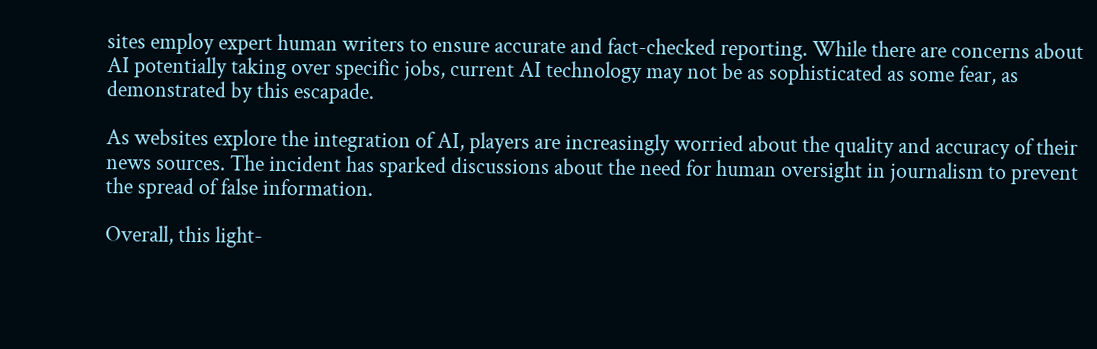sites employ expert human writers to ensure accurate and fact-checked reporting. While there are concerns about AI potentially taking over specific jobs, current AI technology may not be as sophisticated as some fear, as demonstrated by this escapade.

As websites explore the integration of AI, players are increasingly worried about the quality and accuracy of their news sources. The incident has sparked discussions about the need for human oversight in journalism to prevent the spread of false information.

Overall, this light-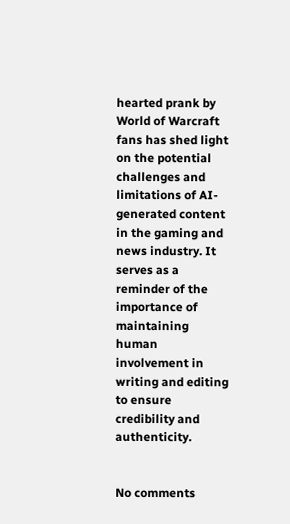hearted prank by World of Warcraft fans has shed light on the potential challenges and limitations of AI-generated content in the gaming and news industry. It serves as a reminder of the importance of maintaining human involvement in writing and editing to ensure credibility and authenticity.


No comments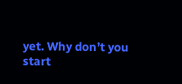yet. Why don’t you start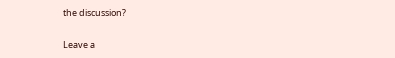the discussion?

Leave a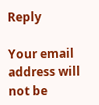Reply

Your email address will not be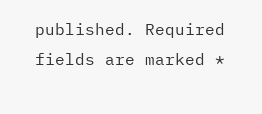published. Required fields are marked *